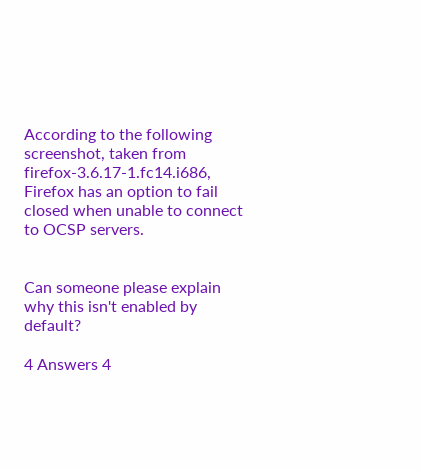According to the following screenshot, taken from firefox-3.6.17-1.fc14.i686, Firefox has an option to fail closed when unable to connect to OCSP servers.


Can someone please explain why this isn't enabled by default?

4 Answers 4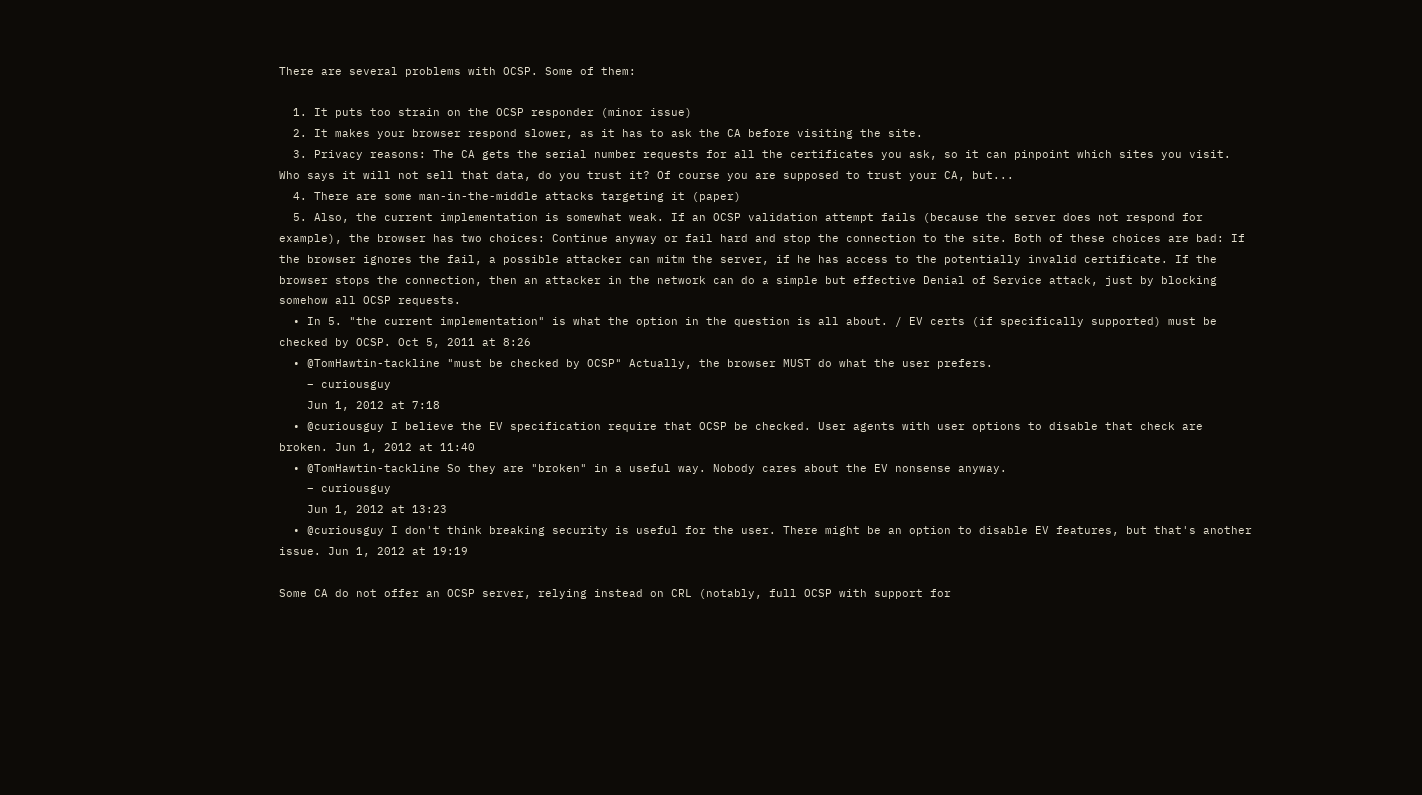There are several problems with OCSP. Some of them:

  1. It puts too strain on the OCSP responder (minor issue)
  2. It makes your browser respond slower, as it has to ask the CA before visiting the site.
  3. Privacy reasons: The CA gets the serial number requests for all the certificates you ask, so it can pinpoint which sites you visit. Who says it will not sell that data, do you trust it? Of course you are supposed to trust your CA, but...
  4. There are some man-in-the-middle attacks targeting it (paper)
  5. Also, the current implementation is somewhat weak. If an OCSP validation attempt fails (because the server does not respond for example), the browser has two choices: Continue anyway or fail hard and stop the connection to the site. Both of these choices are bad: If the browser ignores the fail, a possible attacker can mitm the server, if he has access to the potentially invalid certificate. If the browser stops the connection, then an attacker in the network can do a simple but effective Denial of Service attack, just by blocking somehow all OCSP requests.
  • In 5. "the current implementation" is what the option in the question is all about. / EV certs (if specifically supported) must be checked by OCSP. Oct 5, 2011 at 8:26
  • @TomHawtin-tackline "must be checked by OCSP" Actually, the browser MUST do what the user prefers.
    – curiousguy
    Jun 1, 2012 at 7:18
  • @curiousguy I believe the EV specification require that OCSP be checked. User agents with user options to disable that check are broken. Jun 1, 2012 at 11:40
  • @TomHawtin-tackline So they are "broken" in a useful way. Nobody cares about the EV nonsense anyway.
    – curiousguy
    Jun 1, 2012 at 13:23
  • @curiousguy I don't think breaking security is useful for the user. There might be an option to disable EV features, but that's another issue. Jun 1, 2012 at 19:19

Some CA do not offer an OCSP server, relying instead on CRL (notably, full OCSP with support for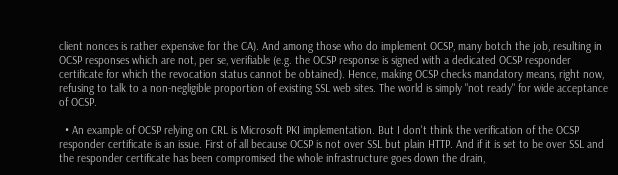client nonces is rather expensive for the CA). And among those who do implement OCSP, many botch the job, resulting in OCSP responses which are not, per se, verifiable (e.g. the OCSP response is signed with a dedicated OCSP responder certificate for which the revocation status cannot be obtained). Hence, making OCSP checks mandatory means, right now, refusing to talk to a non-negligible proportion of existing SSL web sites. The world is simply "not ready" for wide acceptance of OCSP.

  • An example of OCSP relying on CRL is Microsoft PKI implementation. But I don't think the verification of the OCSP responder certificate is an issue. First of all because OCSP is not over SSL but plain HTTP. And if it is set to be over SSL and the responder certificate has been compromised the whole infrastructure goes down the drain,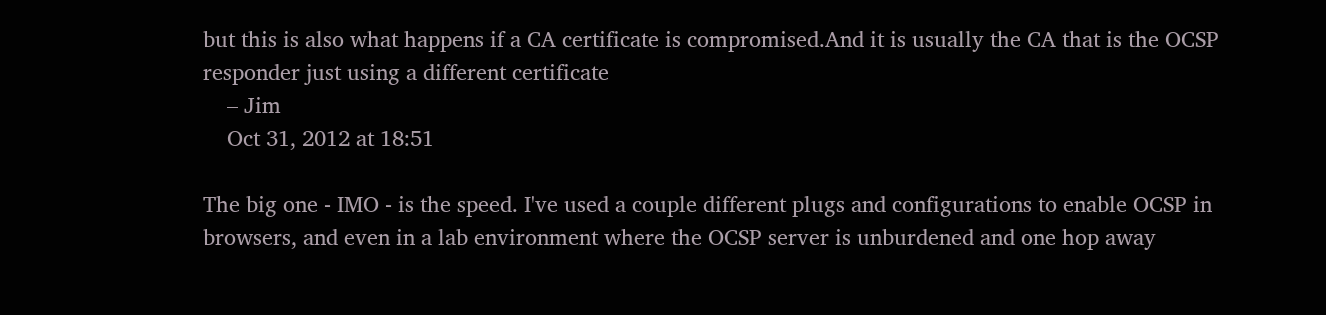but this is also what happens if a CA certificate is compromised.And it is usually the CA that is the OCSP responder just using a different certificate
    – Jim
    Oct 31, 2012 at 18:51

The big one - IMO - is the speed. I've used a couple different plugs and configurations to enable OCSP in browsers, and even in a lab environment where the OCSP server is unburdened and one hop away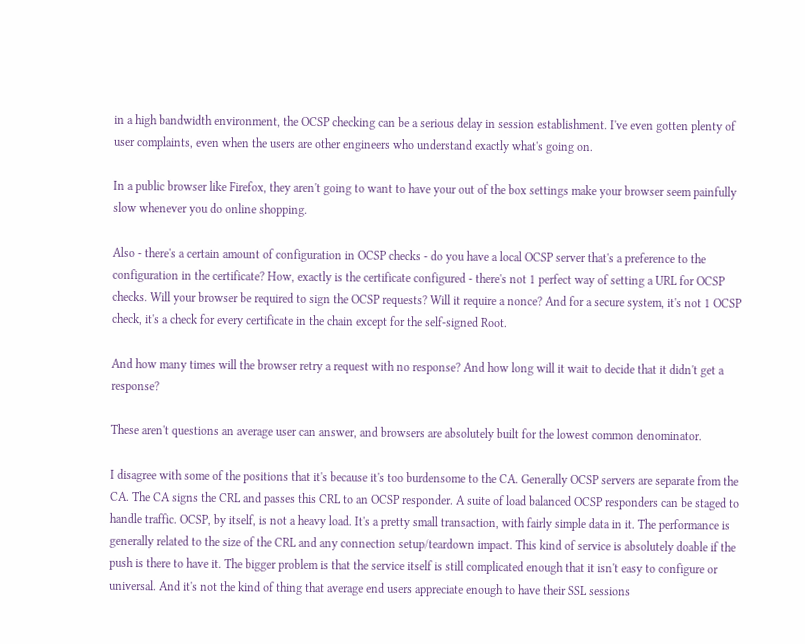in a high bandwidth environment, the OCSP checking can be a serious delay in session establishment. I've even gotten plenty of user complaints, even when the users are other engineers who understand exactly what's going on.

In a public browser like Firefox, they aren't going to want to have your out of the box settings make your browser seem painfully slow whenever you do online shopping.

Also - there's a certain amount of configuration in OCSP checks - do you have a local OCSP server that's a preference to the configuration in the certificate? How, exactly is the certificate configured - there's not 1 perfect way of setting a URL for OCSP checks. Will your browser be required to sign the OCSP requests? Will it require a nonce? And for a secure system, it's not 1 OCSP check, it's a check for every certificate in the chain except for the self-signed Root.

And how many times will the browser retry a request with no response? And how long will it wait to decide that it didn't get a response?

These aren't questions an average user can answer, and browsers are absolutely built for the lowest common denominator.

I disagree with some of the positions that it's because it's too burdensome to the CA. Generally OCSP servers are separate from the CA. The CA signs the CRL and passes this CRL to an OCSP responder. A suite of load balanced OCSP responders can be staged to handle traffic. OCSP, by itself, is not a heavy load. It's a pretty small transaction, with fairly simple data in it. The performance is generally related to the size of the CRL and any connection setup/teardown impact. This kind of service is absolutely doable if the push is there to have it. The bigger problem is that the service itself is still complicated enough that it isn't easy to configure or universal. And it's not the kind of thing that average end users appreciate enough to have their SSL sessions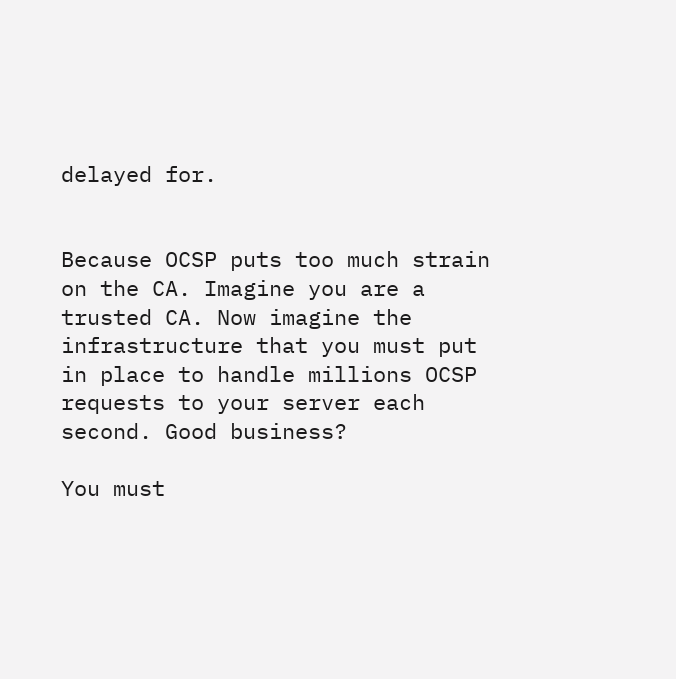delayed for.


Because OCSP puts too much strain on the CA. Imagine you are a trusted CA. Now imagine the infrastructure that you must put in place to handle millions OCSP requests to your server each second. Good business?

You must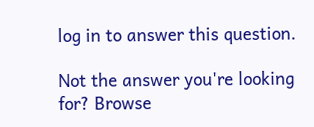log in to answer this question.

Not the answer you're looking for? Browse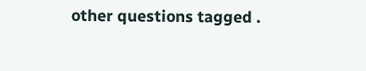other questions tagged .